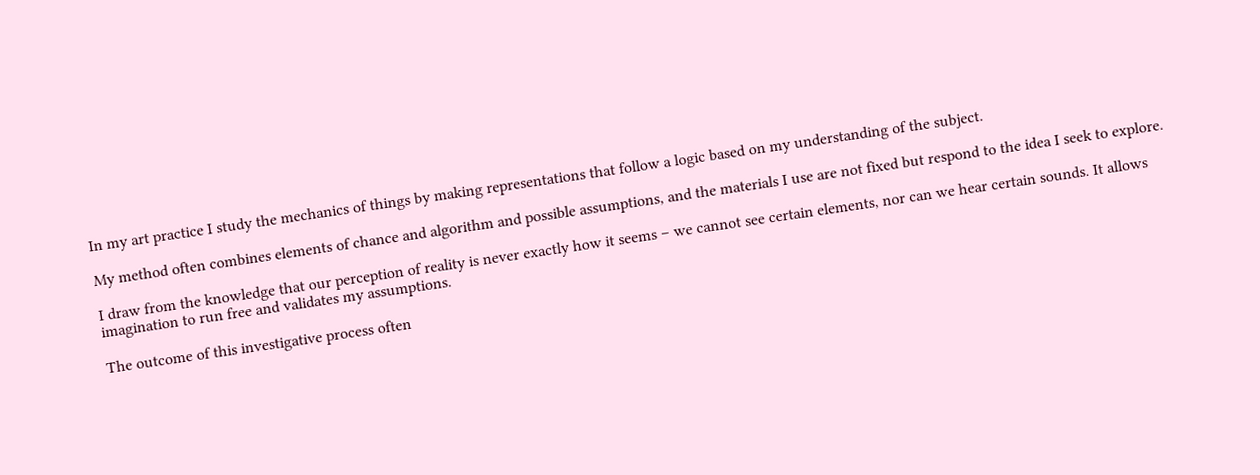In my art practice I study the mechanics of things by making representations that follow a logic based on my understanding of the subject.

My method often combines elements of chance and algorithm and possible assumptions, and the materials I use are not fixed but respond to the idea I seek to explore.

I draw from the knowledge that our perception of reality is never exactly how it seems – we cannot see certain elements, nor can we hear certain sounds. It allows imagination to run free and validates my assumptions.

The outcome of this investigative process often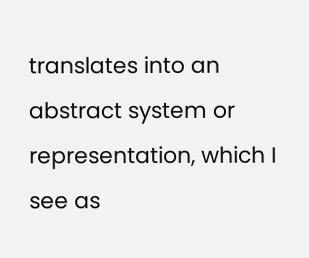translates into an abstract system or representation, which I see as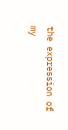the expression of my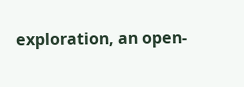exploration, an open-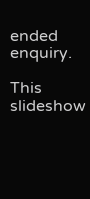ended enquiry.

This slideshow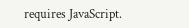requires JavaScript.